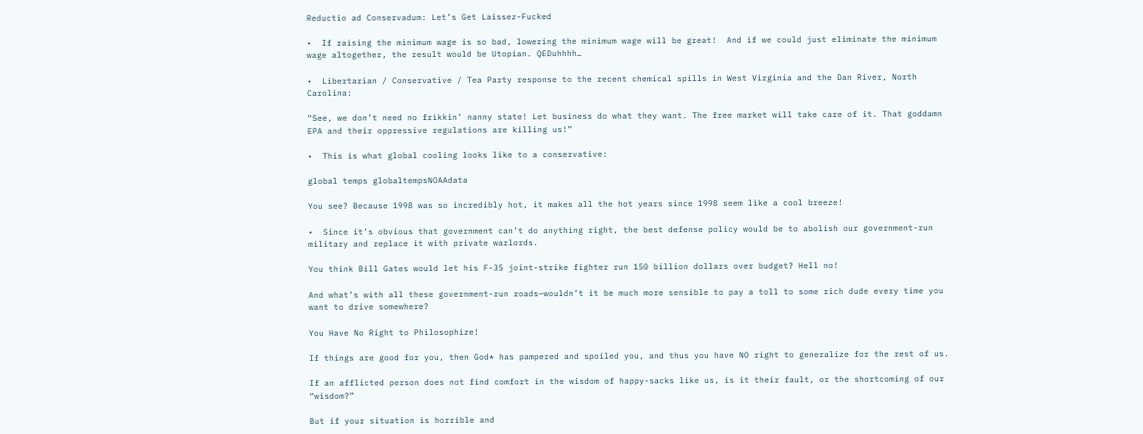Reductio ad Conservadum: Let’s Get Laissez-Fucked

•  If raising the minimum wage is so bad, lowering the minimum wage will be great!  And if we could just eliminate the minimum wage altogether, the result would be Utopian. QEDuhhhh…

•  Libertarian / Conservative / Tea Party response to the recent chemical spills in West Virginia and the Dan River, North Carolina:

“See, we don’t need no frikkin’ nanny state! Let business do what they want. The free market will take care of it. That goddamn EPA and their oppressive regulations are killing us!”

•  This is what global cooling looks like to a conservative:

global temps globaltempsNOAAdata

You see? Because 1998 was so incredibly hot, it makes all the hot years since 1998 seem like a cool breeze!

•  Since it’s obvious that government can’t do anything right, the best defense policy would be to abolish our government-run military and replace it with private warlords.

You think Bill Gates would let his F-35 joint-strike fighter run 150 billion dollars over budget? Hell no!

And what’s with all these government-run roads–wouldn’t it be much more sensible to pay a toll to some rich dude every time you want to drive somewhere?

You Have No Right to Philosophize!

If things are good for you, then God* has pampered and spoiled you, and thus you have NO right to generalize for the rest of us.

If an afflicted person does not find comfort in the wisdom of happy-sacks like us, is it their fault, or the shortcoming of our “wisdom?”

But if your situation is horrible and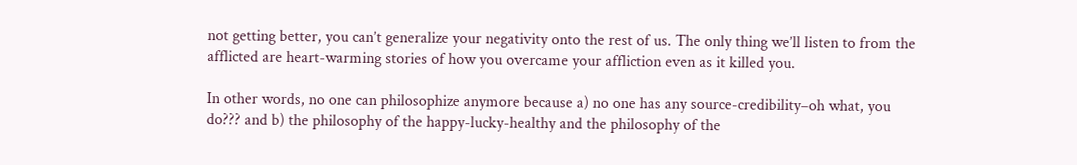not getting better, you can’t generalize your negativity onto the rest of us. The only thing we’ll listen to from the afflicted are heart-warming stories of how you overcame your affliction even as it killed you.

In other words, no one can philosophize anymore because a) no one has any source-credibility–oh what, you do??? and b) the philosophy of the happy-lucky-healthy and the philosophy of the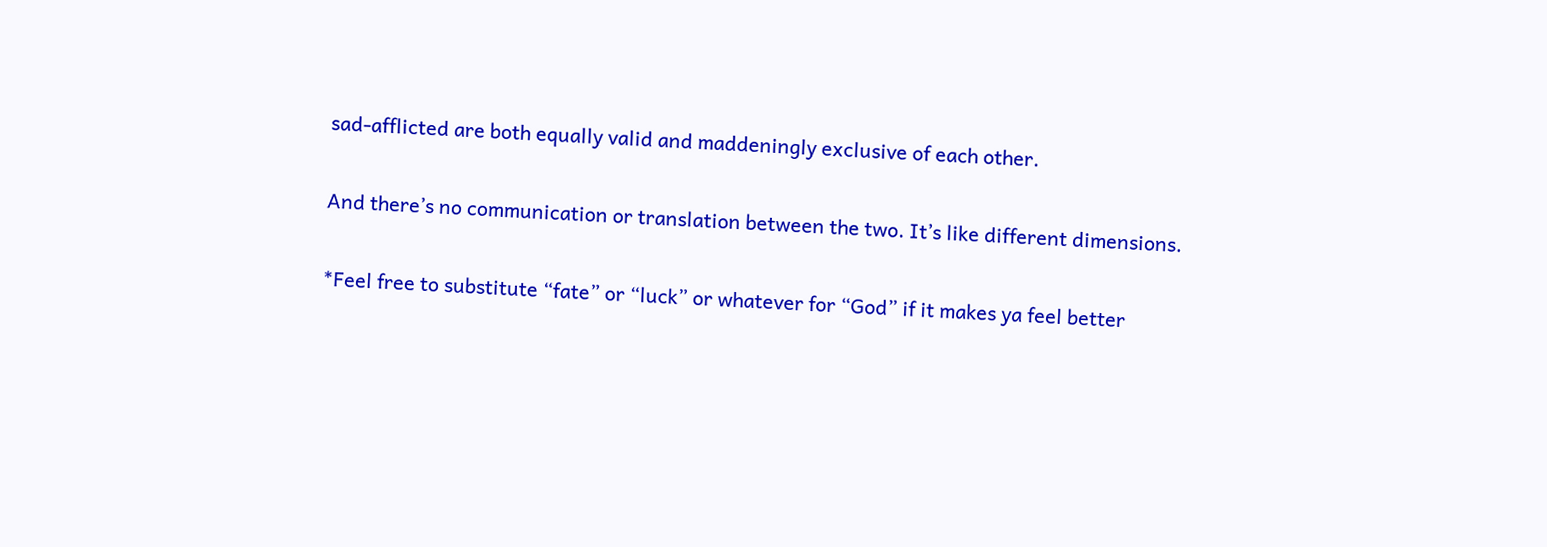sad-afflicted are both equally valid and maddeningly exclusive of each other.

And there’s no communication or translation between the two. It’s like different dimensions.

*Feel free to substitute “fate” or “luck” or whatever for “God” if it makes ya feel better